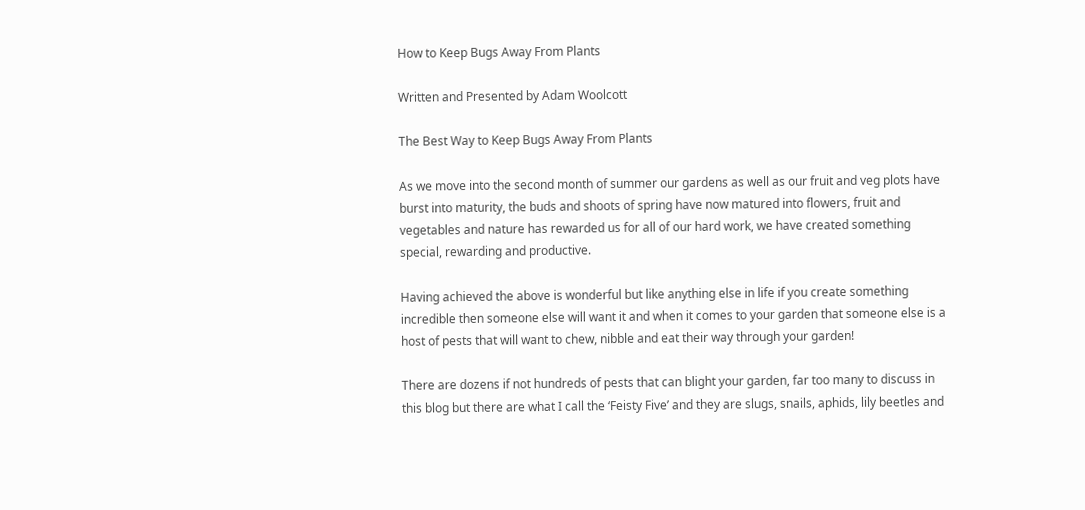How to Keep Bugs Away From Plants

Written and Presented by Adam Woolcott

The Best Way to Keep Bugs Away From Plants

As we move into the second month of summer our gardens as well as our fruit and veg plots have burst into maturity, the buds and shoots of spring have now matured into flowers, fruit and vegetables and nature has rewarded us for all of our hard work, we have created something special, rewarding and productive.

Having achieved the above is wonderful but like anything else in life if you create something incredible then someone else will want it and when it comes to your garden that someone else is a host of pests that will want to chew, nibble and eat their way through your garden!

There are dozens if not hundreds of pests that can blight your garden, far too many to discuss in this blog but there are what I call the ‘Feisty Five’ and they are slugs, snails, aphids, lily beetles and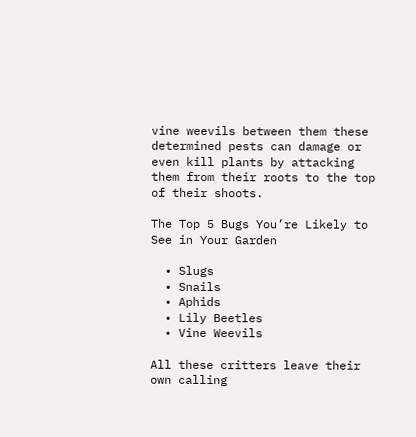vine weevils between them these determined pests can damage or even kill plants by attacking them from their roots to the top of their shoots.

The Top 5 Bugs You’re Likely to See in Your Garden

  • Slugs
  • Snails
  • Aphids
  • Lily Beetles
  • Vine Weevils

All these critters leave their own calling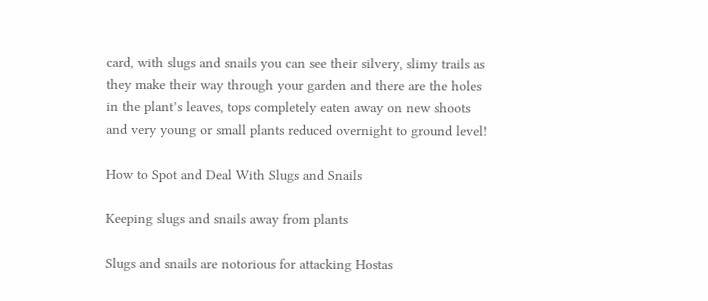card, with slugs and snails you can see their silvery, slimy trails as they make their way through your garden and there are the holes in the plant’s leaves, tops completely eaten away on new shoots and very young or small plants reduced overnight to ground level!

How to Spot and Deal With Slugs and Snails

Keeping slugs and snails away from plants

Slugs and snails are notorious for attacking Hostas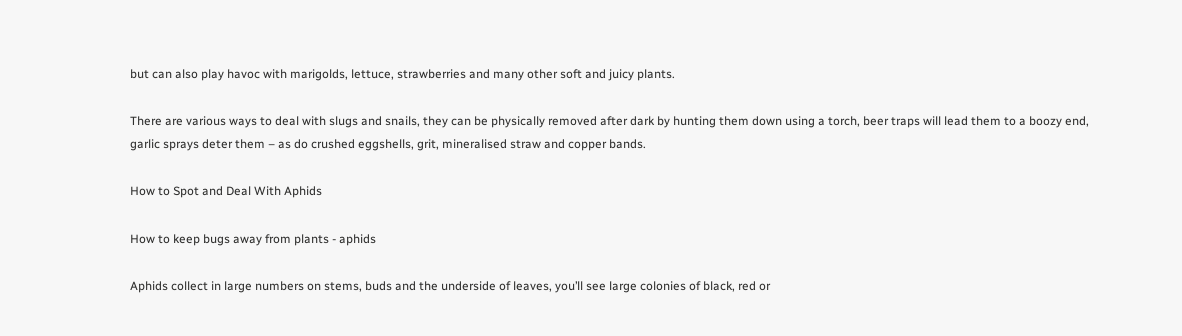but can also play havoc with marigolds, lettuce, strawberries and many other soft and juicy plants.

There are various ways to deal with slugs and snails, they can be physically removed after dark by hunting them down using a torch, beer traps will lead them to a boozy end, garlic sprays deter them – as do crushed eggshells, grit, mineralised straw and copper bands.

How to Spot and Deal With Aphids

How to keep bugs away from plants - aphids

Aphids collect in large numbers on stems, buds and the underside of leaves, you’ll see large colonies of black, red or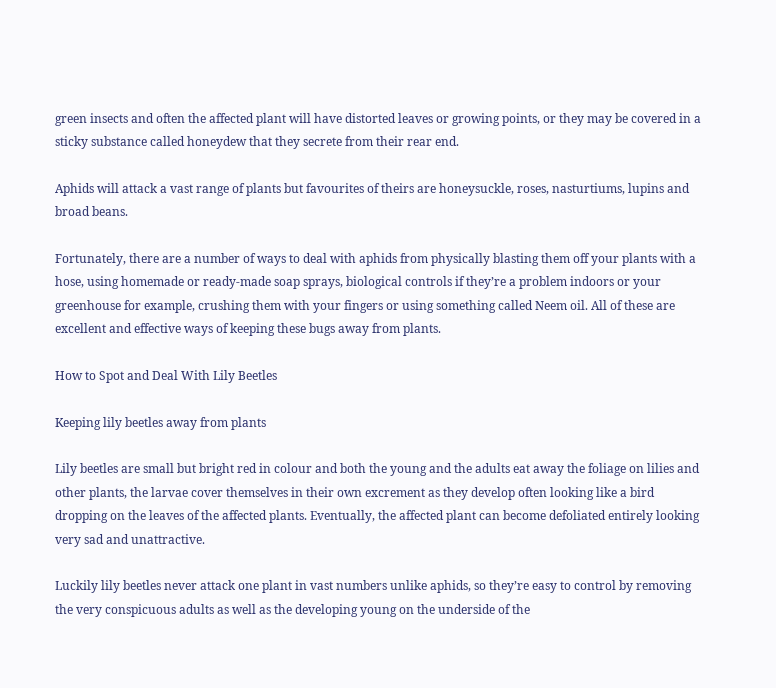green insects and often the affected plant will have distorted leaves or growing points, or they may be covered in a sticky substance called honeydew that they secrete from their rear end.

Aphids will attack a vast range of plants but favourites of theirs are honeysuckle, roses, nasturtiums, lupins and broad beans.

Fortunately, there are a number of ways to deal with aphids from physically blasting them off your plants with a hose, using homemade or ready-made soap sprays, biological controls if they’re a problem indoors or your greenhouse for example, crushing them with your fingers or using something called Neem oil. All of these are excellent and effective ways of keeping these bugs away from plants.

How to Spot and Deal With Lily Beetles

Keeping lily beetles away from plants

Lily beetles are small but bright red in colour and both the young and the adults eat away the foliage on lilies and other plants, the larvae cover themselves in their own excrement as they develop often looking like a bird dropping on the leaves of the affected plants. Eventually, the affected plant can become defoliated entirely looking very sad and unattractive.

Luckily lily beetles never attack one plant in vast numbers unlike aphids, so they’re easy to control by removing the very conspicuous adults as well as the developing young on the underside of the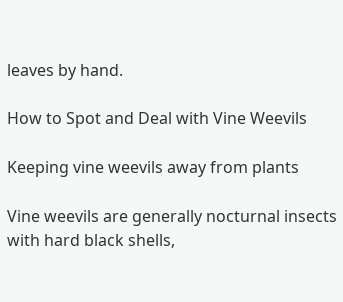leaves by hand.

How to Spot and Deal with Vine Weevils

Keeping vine weevils away from plants

Vine weevils are generally nocturnal insects with hard black shells,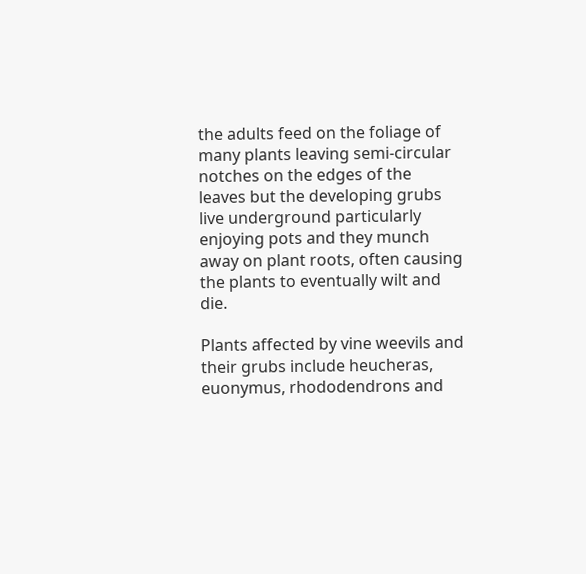the adults feed on the foliage of many plants leaving semi-circular notches on the edges of the leaves but the developing grubs live underground particularly enjoying pots and they munch away on plant roots, often causing the plants to eventually wilt and die.

Plants affected by vine weevils and their grubs include heucheras, euonymus, rhododendrons and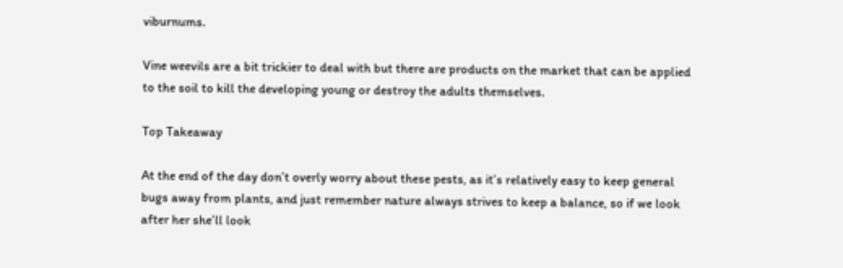viburnums.

Vine weevils are a bit trickier to deal with but there are products on the market that can be applied to the soil to kill the developing young or destroy the adults themselves.

Top Takeaway

At the end of the day don’t overly worry about these pests, as it’s relatively easy to keep general bugs away from plants, and just remember nature always strives to keep a balance, so if we look after her she’ll look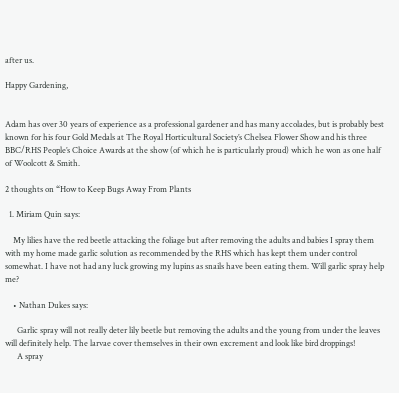after us.

Happy Gardening,


Adam has over 30 years of experience as a professional gardener and has many accolades, but is probably best known for his four Gold Medals at The Royal Horticultural Society’s Chelsea Flower Show and his three BBC/RHS People’s Choice Awards at the show (of which he is particularly proud) which he won as one half of Woolcott & Smith.

2 thoughts on “How to Keep Bugs Away From Plants

  1. Miriam Quin says:

    My lilies have the red beetle attacking the foliage but after removing the adults and babies I spray them with my home made garlic solution as recommended by the RHS which has kept them under control somewhat. I have not had any luck growing my lupins as snails have been eating them. Will garlic spray help me?

    • Nathan Dukes says:

      Garlic spray will not really deter lily beetle but removing the adults and the young from under the leaves will definitely help. The larvae cover themselves in their own excrement and look like bird droppings!
      A spray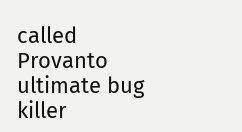called Provanto ultimate bug killer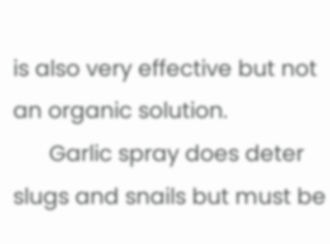is also very effective but not an organic solution.
      Garlic spray does deter slugs and snails but must be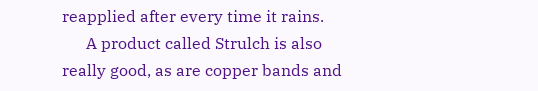reapplied after every time it rains.
      A product called Strulch is also really good, as are copper bands and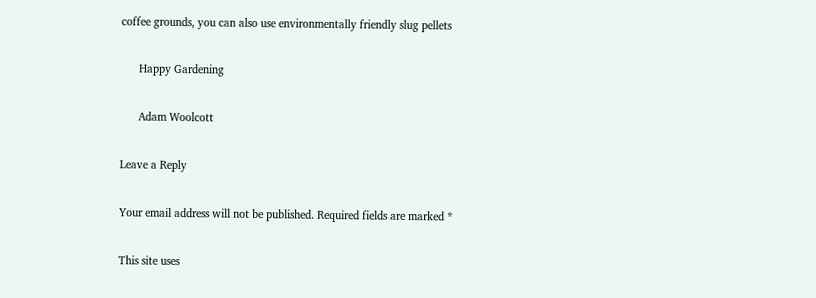coffee grounds, you can also use environmentally friendly slug pellets

      Happy Gardening

      Adam Woolcott

Leave a Reply

Your email address will not be published. Required fields are marked *

This site uses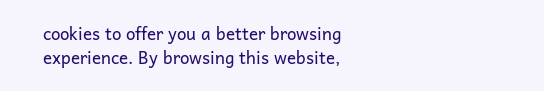cookies to offer you a better browsing experience. By browsing this website,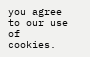you agree to our use of cookies.